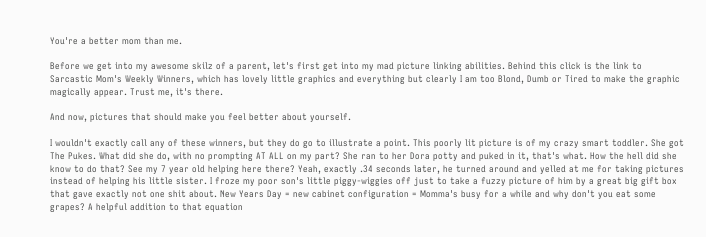You're a better mom than me.

Before we get into my awesome skilz of a parent, let's first get into my mad picture linking abilities. Behind this click is the link to Sarcastic Mom's Weekly Winners, which has lovely little graphics and everything but clearly I am too Blond, Dumb or Tired to make the graphic magically appear. Trust me, it's there.

And now, pictures that should make you feel better about yourself.

I wouldn't exactly call any of these winners, but they do go to illustrate a point. This poorly lit picture is of my crazy smart toddler. She got The Pukes. What did she do, with no prompting AT ALL on my part? She ran to her Dora potty and puked in it, that's what. How the hell did she know to do that? See my 7 year old helping here there? Yeah, exactly .34 seconds later, he turned around and yelled at me for taking pictures instead of helping his little sister. I froze my poor son's little piggy-wiggies off just to take a fuzzy picture of him by a great big gift box that gave exactly not one shit about. New Years Day = new cabinet configuration = Momma's busy for a while and why don't you eat some grapes? A helpful addition to that equation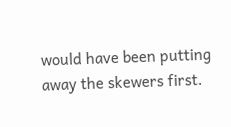would have been putting away the skewers first.